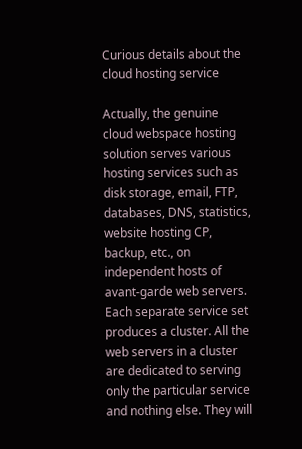Curious details about the cloud hosting service

Actually, the genuine cloud webspace hosting solution serves various hosting services such as disk storage, email, FTP, databases, DNS, statistics, website hosting CP, backup, etc., on independent hosts of avant-garde web servers. Each separate service set produces a cluster. All the web servers in a cluster are dedicated to serving only the particular service and nothing else. They will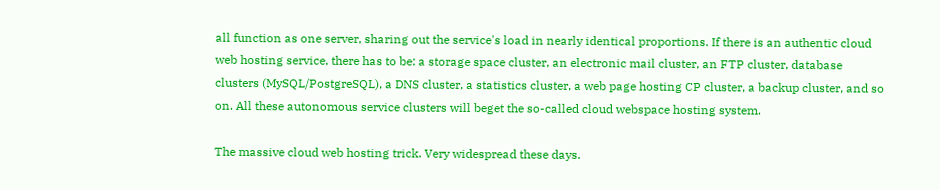all function as one server, sharing out the service's load in nearly identical proportions. If there is an authentic cloud web hosting service, there has to be: a storage space cluster, an electronic mail cluster, an FTP cluster, database clusters (MySQL/PostgreSQL), a DNS cluster, a statistics cluster, a web page hosting CP cluster, a backup cluster, and so on. All these autonomous service clusters will beget the so-called cloud webspace hosting system.

The massive cloud web hosting trick. Very widespread these days.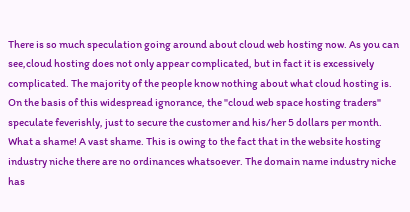There is so much speculation going around about cloud web hosting now. As you can see,cloud hosting does not only appear complicated, but in fact it is excessively complicated. The majority of the people know nothing about what cloud hosting is. On the basis of this widespread ignorance, the "cloud web space hosting traders" speculate feverishly, just to secure the customer and his/her 5 dollars per month. What a shame! A vast shame. This is owing to the fact that in the website hosting industry niche there are no ordinances whatsoever. The domain name industry niche has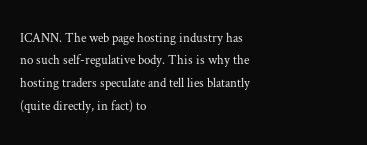ICANN. The web page hosting industry has no such self-regulative body. This is why the hosting traders speculate and tell lies blatantly (quite directly, in fact) to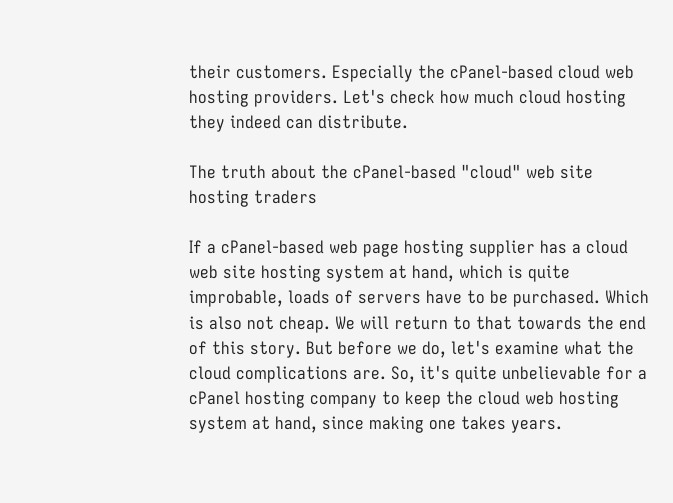their customers. Especially the cPanel-based cloud web hosting providers. Let's check how much cloud hosting they indeed can distribute.

The truth about the cPanel-based "cloud" web site hosting traders

If a cPanel-based web page hosting supplier has a cloud web site hosting system at hand, which is quite improbable, loads of servers have to be purchased. Which is also not cheap. We will return to that towards the end of this story. But before we do, let's examine what the cloud complications are. So, it's quite unbelievable for a cPanel hosting company to keep the cloud web hosting system at hand, since making one takes years.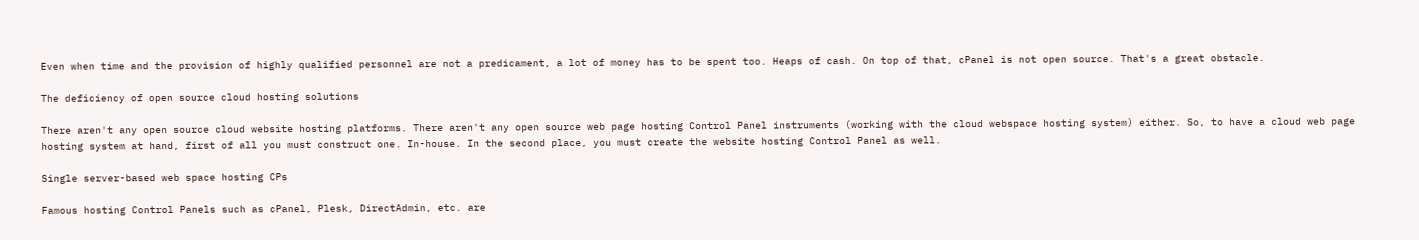Even when time and the provision of highly qualified personnel are not a predicament, a lot of money has to be spent too. Heaps of cash. On top of that, cPanel is not open source. That's a great obstacle.

The deficiency of open source cloud hosting solutions

There aren't any open source cloud website hosting platforms. There aren't any open source web page hosting Control Panel instruments (working with the cloud webspace hosting system) either. So, to have a cloud web page hosting system at hand, first of all you must construct one. In-house. In the second place, you must create the website hosting Control Panel as well.

Single server-based web space hosting CPs

Famous hosting Control Panels such as cPanel, Plesk, DirectAdmin, etc. are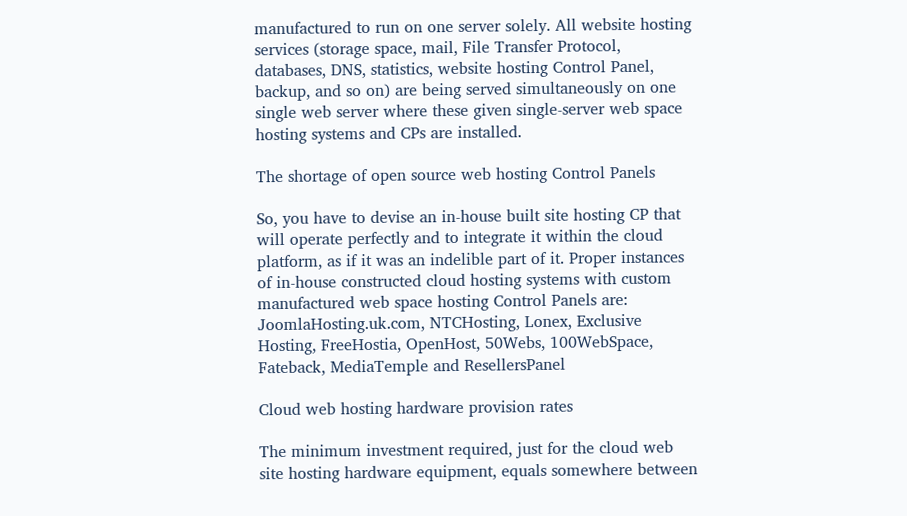manufactured to run on one server solely. All website hosting services (storage space, mail, File Transfer Protocol, databases, DNS, statistics, website hosting Control Panel, backup, and so on) are being served simultaneously on one single web server where these given single-server web space hosting systems and CPs are installed.

The shortage of open source web hosting Control Panels

So, you have to devise an in-house built site hosting CP that will operate perfectly and to integrate it within the cloud platform, as if it was an indelible part of it. Proper instances of in-house constructed cloud hosting systems with custom manufactured web space hosting Control Panels are: JoomlaHosting.uk.com, NTCHosting, Lonex, Exclusive Hosting, FreeHostia, OpenHost, 50Webs, 100WebSpace, Fateback, MediaTemple and ResellersPanel

Cloud web hosting hardware provision rates

The minimum investment required, just for the cloud web site hosting hardware equipment, equals somewhere between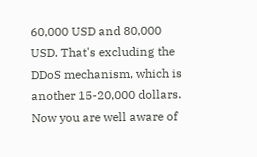60,000 USD and 80,000 USD. That's excluding the DDoS mechanism, which is another 15-20,000 dollars. Now you are well aware of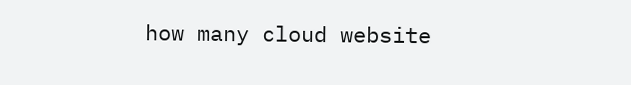how many cloud website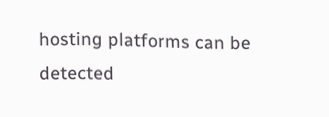hosting platforms can be detected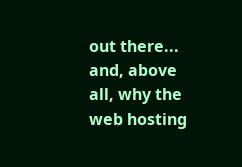out there... and, above all, why the web hosting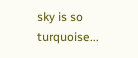sky is so turquoise...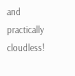and practically cloudless!